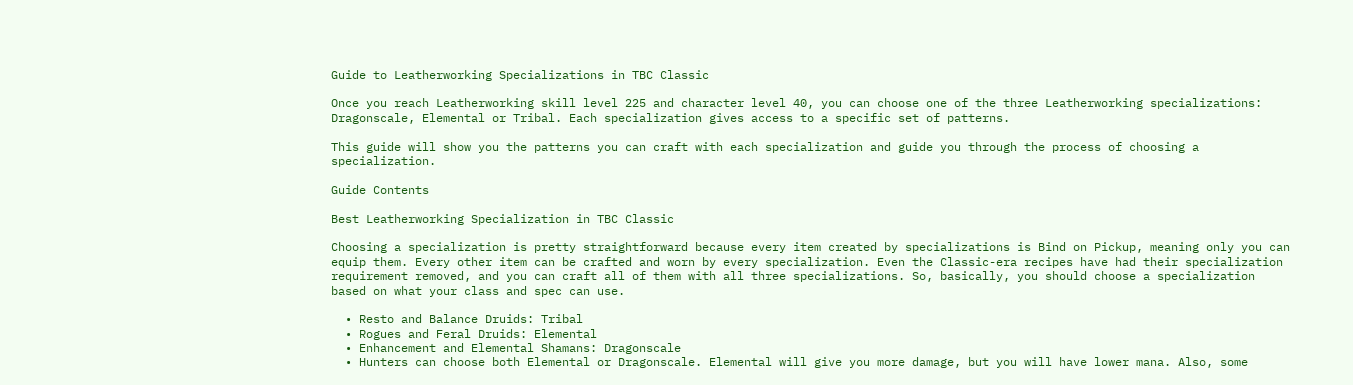Guide to Leatherworking Specializations in TBC Classic

Once you reach Leatherworking skill level 225 and character level 40, you can choose one of the three Leatherworking specializations: Dragonscale, Elemental or Tribal. Each specialization gives access to a specific set of patterns.

This guide will show you the patterns you can craft with each specialization and guide you through the process of choosing a specialization.

Guide Contents

Best Leatherworking Specialization in TBC Classic

Choosing a specialization is pretty straightforward because every item created by specializations is Bind on Pickup, meaning only you can equip them. Every other item can be crafted and worn by every specialization. Even the Classic-era recipes have had their specialization requirement removed, and you can craft all of them with all three specializations. So, basically, you should choose a specialization based on what your class and spec can use.

  • Resto and Balance Druids: Tribal
  • Rogues and Feral Druids: Elemental
  • Enhancement and Elemental Shamans: Dragonscale
  • Hunters can choose both Elemental or Dragonscale. Elemental will give you more damage, but you will have lower mana. Also, some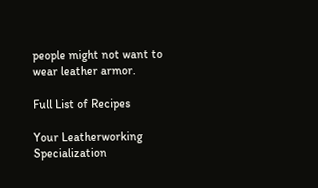people might not want to wear leather armor.

Full List of Recipes

Your Leatherworking Specialization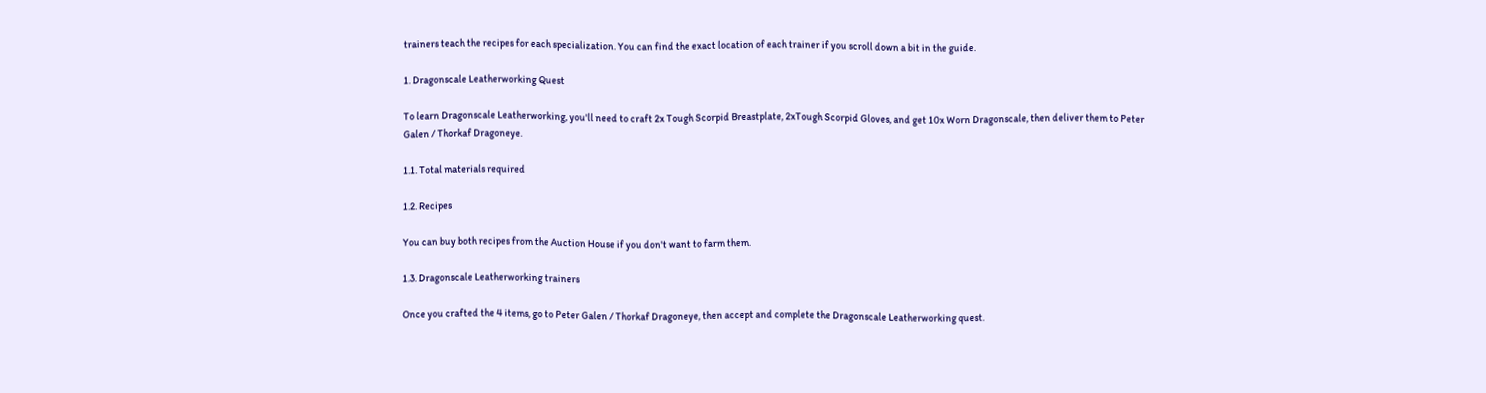trainers teach the recipes for each specialization. You can find the exact location of each trainer if you scroll down a bit in the guide.

1. Dragonscale Leatherworking Quest

To learn Dragonscale Leatherworking, you'll need to craft 2x Tough Scorpid Breastplate, 2xTough Scorpid Gloves, and get 10x Worn Dragonscale, then deliver them to Peter Galen / Thorkaf Dragoneye.

1.1. Total materials required

1.2. Recipes

You can buy both recipes from the Auction House if you don't want to farm them.

1.3. Dragonscale Leatherworking trainers

Once you crafted the 4 items, go to Peter Galen / Thorkaf Dragoneye, then accept and complete the Dragonscale Leatherworking quest.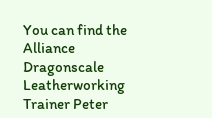You can find the Alliance Dragonscale Leatherworking Trainer Peter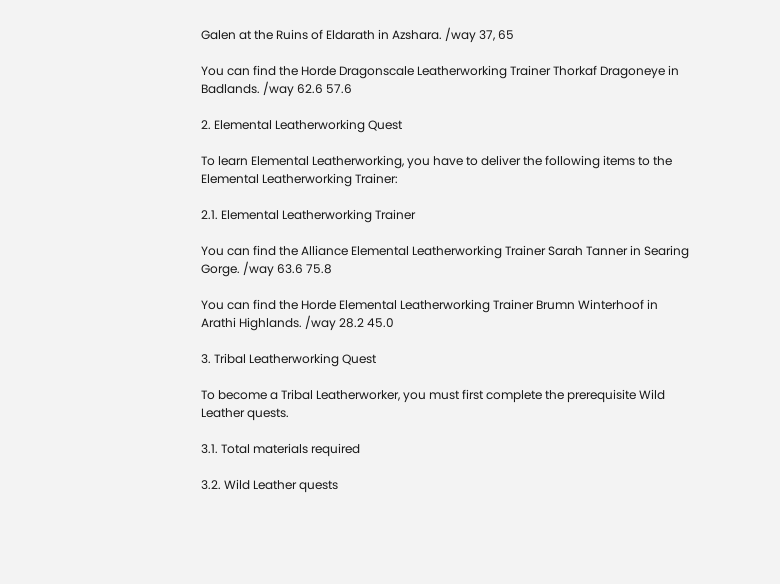Galen at the Ruins of Eldarath in Azshara. /way 37, 65

You can find the Horde Dragonscale Leatherworking Trainer Thorkaf Dragoneye in Badlands. /way 62.6 57.6

2. Elemental Leatherworking Quest

To learn Elemental Leatherworking, you have to deliver the following items to the Elemental Leatherworking Trainer:

2.1. Elemental Leatherworking Trainer

You can find the Alliance Elemental Leatherworking Trainer Sarah Tanner in Searing Gorge. /way 63.6 75.8

You can find the Horde Elemental Leatherworking Trainer Brumn Winterhoof in Arathi Highlands. /way 28.2 45.0

3. Tribal Leatherworking Quest

To become a Tribal Leatherworker, you must first complete the prerequisite Wild Leather quests.

3.1. Total materials required

3.2. Wild Leather quests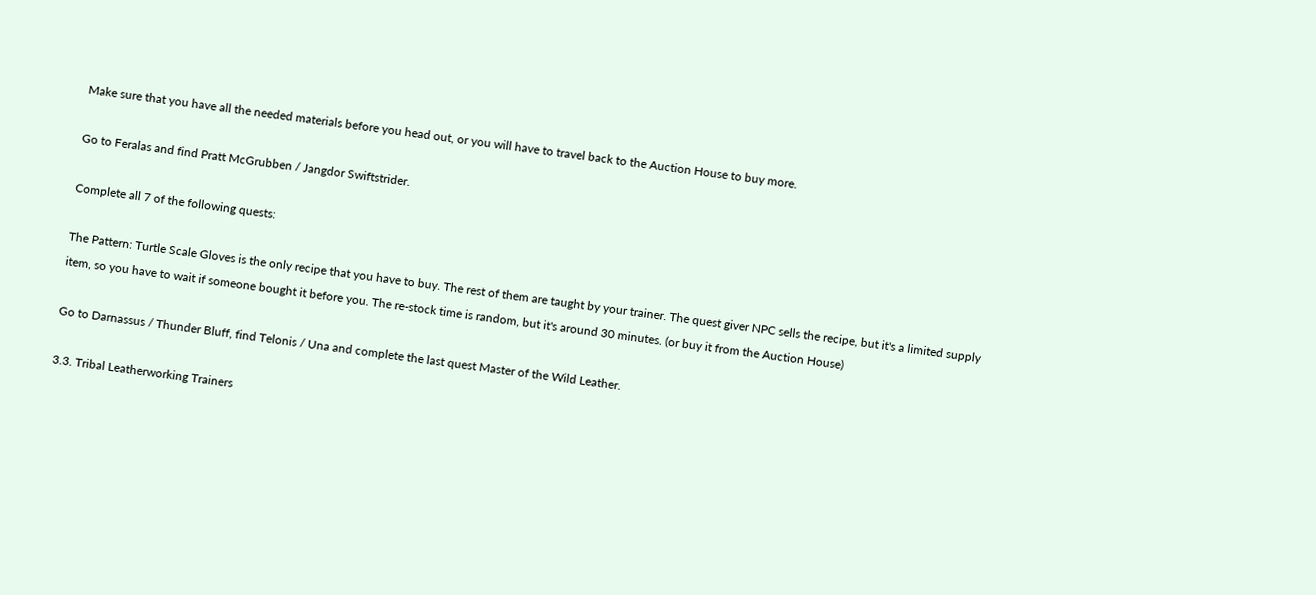Make sure that you have all the needed materials before you head out, or you will have to travel back to the Auction House to buy more.

Go to Feralas and find Pratt McGrubben / Jangdor Swiftstrider.

Complete all 7 of the following quests:

The Pattern: Turtle Scale Gloves is the only recipe that you have to buy. The rest of them are taught by your trainer. The quest giver NPC sells the recipe, but it's a limited supply item, so you have to wait if someone bought it before you. The re-stock time is random, but it's around 30 minutes. (or buy it from the Auction House)

Go to Darnassus / Thunder Bluff, find Telonis / Una and complete the last quest Master of the Wild Leather.

3.3. Tribal Leatherworking Trainers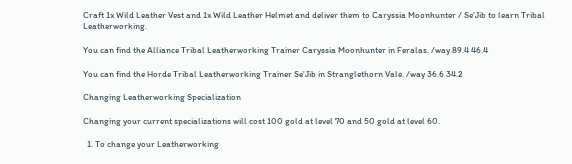Craft 1x Wild Leather Vest and 1x Wild Leather Helmet and deliver them to Caryssia Moonhunter / Se'Jib to learn Tribal Leatherworking.

You can find the Alliance Tribal Leatherworking Trainer Caryssia Moonhunter in Feralas. /way 89.4 46.4

You can find the Horde Tribal Leatherworking Trainer Se'Jib in Stranglethorn Vale. /way 36.6 34.2

Changing Leatherworking Specialization

Changing your current specializations will cost 100 gold at level 70 and 50 gold at level 60.

  1. To change your Leatherworking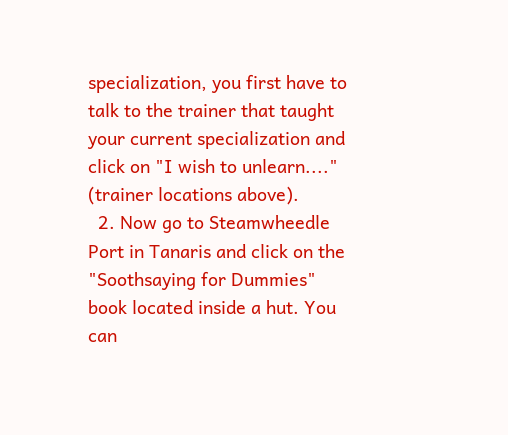specialization, you first have to talk to the trainer that taught your current specialization and click on "I wish to unlearn...." (trainer locations above).
  2. Now go to Steamwheedle Port in Tanaris and click on the "Soothsaying for Dummies" book located inside a hut. You can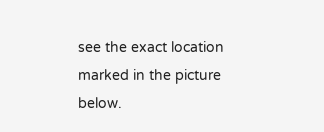see the exact location marked in the picture below.